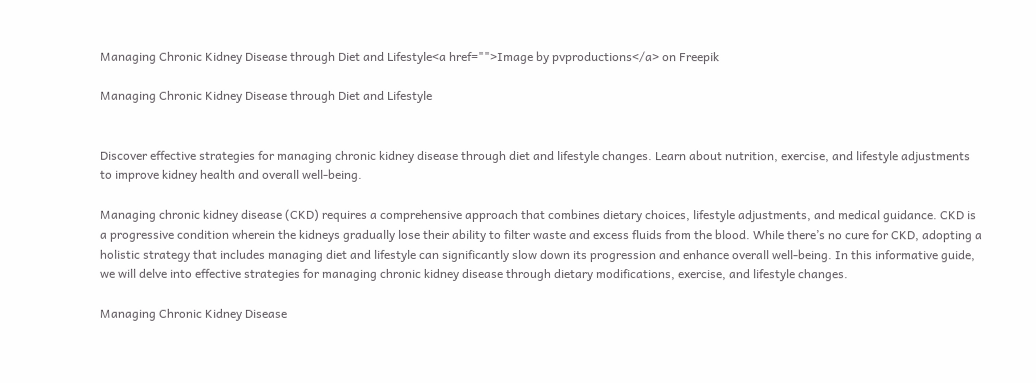Managing Chronic Kidney Disease through Diet and Lifestyle<a href="">Image by pvproductions</a> on Freepik

Managing Chronic Kidney Disease through Diet and Lifestyle


Discover effective strategies for managing chronic kidney disease through diet and lifestyle changes. Learn about nutrition, exercise, and lifestyle adjustments to improve kidney health and overall well-being.

Managing chronic kidney disease (CKD) requires a comprehensive approach that combines dietary choices, lifestyle adjustments, and medical guidance. CKD is a progressive condition wherein the kidneys gradually lose their ability to filter waste and excess fluids from the blood. While there’s no cure for CKD, adopting a holistic strategy that includes managing diet and lifestyle can significantly slow down its progression and enhance overall well-being. In this informative guide, we will delve into effective strategies for managing chronic kidney disease through dietary modifications, exercise, and lifestyle changes.

Managing Chronic Kidney Disease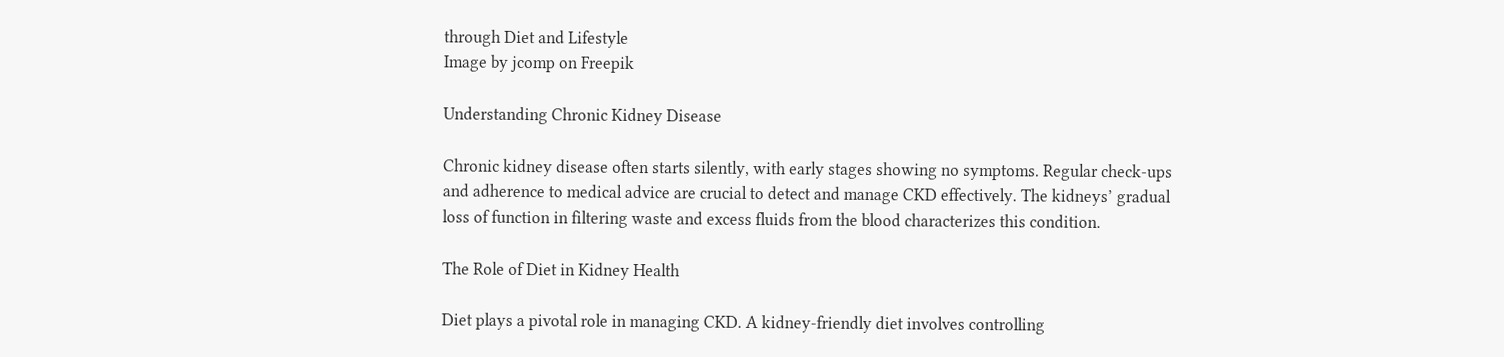through Diet and Lifestyle
Image by jcomp on Freepik

Understanding Chronic Kidney Disease

Chronic kidney disease often starts silently, with early stages showing no symptoms. Regular check-ups and adherence to medical advice are crucial to detect and manage CKD effectively. The kidneys’ gradual loss of function in filtering waste and excess fluids from the blood characterizes this condition.

The Role of Diet in Kidney Health

Diet plays a pivotal role in managing CKD. A kidney-friendly diet involves controlling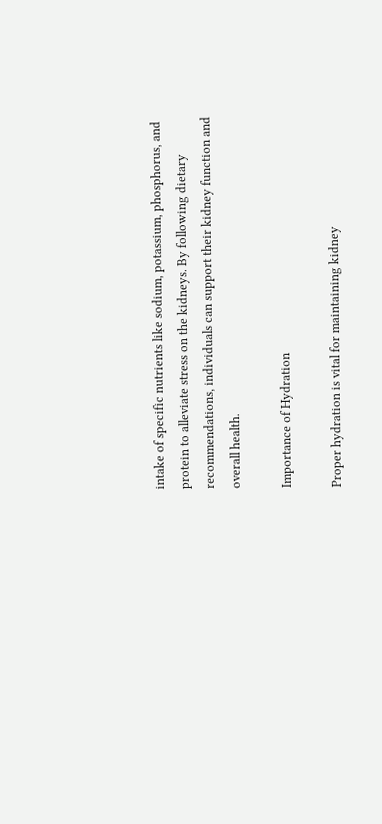intake of specific nutrients like sodium, potassium, phosphorus, and protein to alleviate stress on the kidneys. By following dietary recommendations, individuals can support their kidney function and overall health.

Importance of Hydration

Proper hydration is vital for maintaining kidney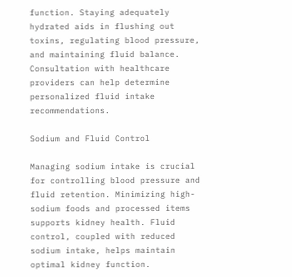function. Staying adequately hydrated aids in flushing out toxins, regulating blood pressure, and maintaining fluid balance. Consultation with healthcare providers can help determine personalized fluid intake recommendations.

Sodium and Fluid Control

Managing sodium intake is crucial for controlling blood pressure and fluid retention. Minimizing high-sodium foods and processed items supports kidney health. Fluid control, coupled with reduced sodium intake, helps maintain optimal kidney function.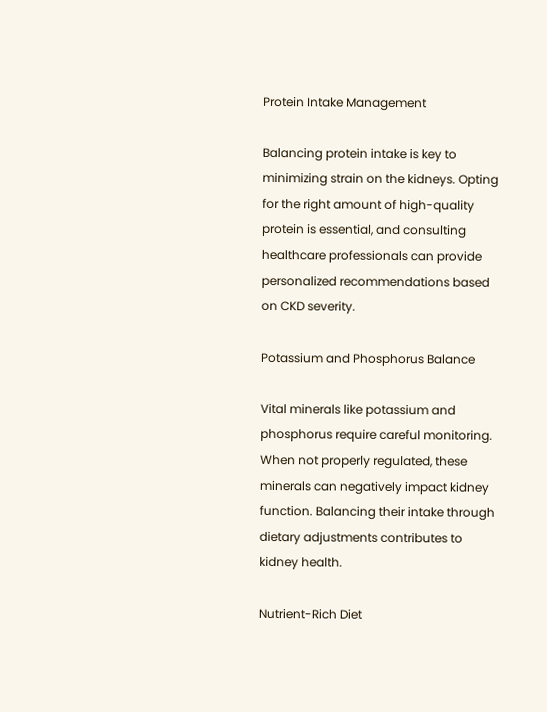Protein Intake Management

Balancing protein intake is key to minimizing strain on the kidneys. Opting for the right amount of high-quality protein is essential, and consulting healthcare professionals can provide personalized recommendations based on CKD severity.

Potassium and Phosphorus Balance

Vital minerals like potassium and phosphorus require careful monitoring. When not properly regulated, these minerals can negatively impact kidney function. Balancing their intake through dietary adjustments contributes to kidney health.

Nutrient-Rich Diet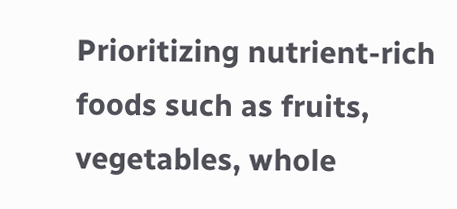Prioritizing nutrient-rich foods such as fruits, vegetables, whole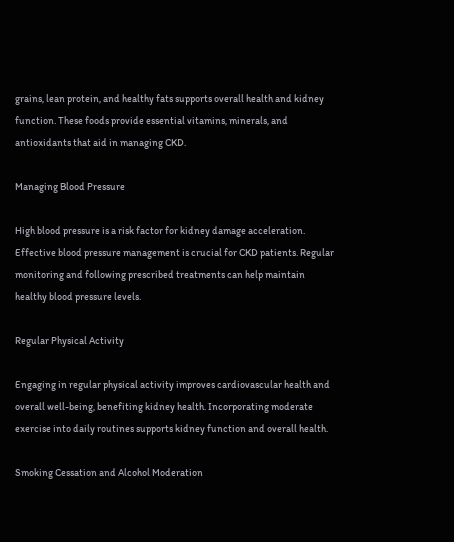grains, lean protein, and healthy fats supports overall health and kidney function. These foods provide essential vitamins, minerals, and antioxidants that aid in managing CKD.

Managing Blood Pressure

High blood pressure is a risk factor for kidney damage acceleration. Effective blood pressure management is crucial for CKD patients. Regular monitoring and following prescribed treatments can help maintain healthy blood pressure levels.

Regular Physical Activity

Engaging in regular physical activity improves cardiovascular health and overall well-being, benefiting kidney health. Incorporating moderate exercise into daily routines supports kidney function and overall health.

Smoking Cessation and Alcohol Moderation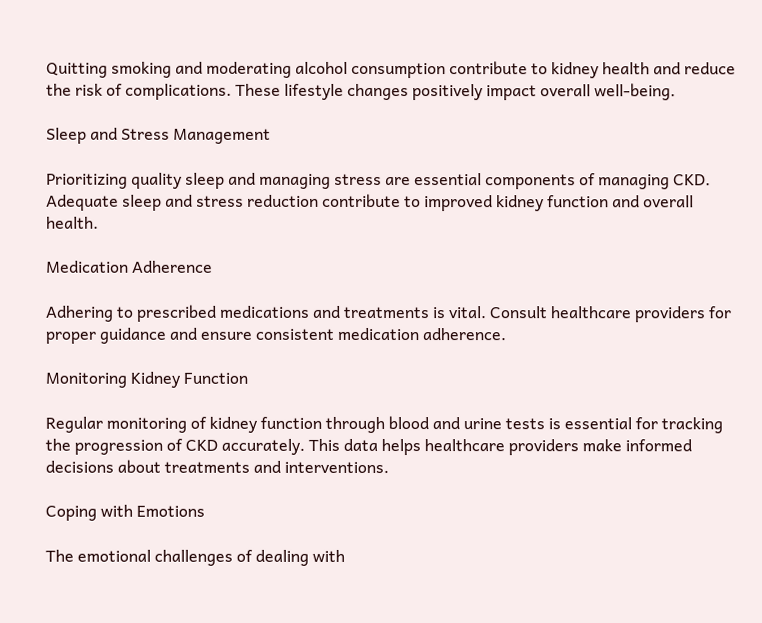Quitting smoking and moderating alcohol consumption contribute to kidney health and reduce the risk of complications. These lifestyle changes positively impact overall well-being.

Sleep and Stress Management

Prioritizing quality sleep and managing stress are essential components of managing CKD. Adequate sleep and stress reduction contribute to improved kidney function and overall health.

Medication Adherence

Adhering to prescribed medications and treatments is vital. Consult healthcare providers for proper guidance and ensure consistent medication adherence.

Monitoring Kidney Function

Regular monitoring of kidney function through blood and urine tests is essential for tracking the progression of CKD accurately. This data helps healthcare providers make informed decisions about treatments and interventions.

Coping with Emotions

The emotional challenges of dealing with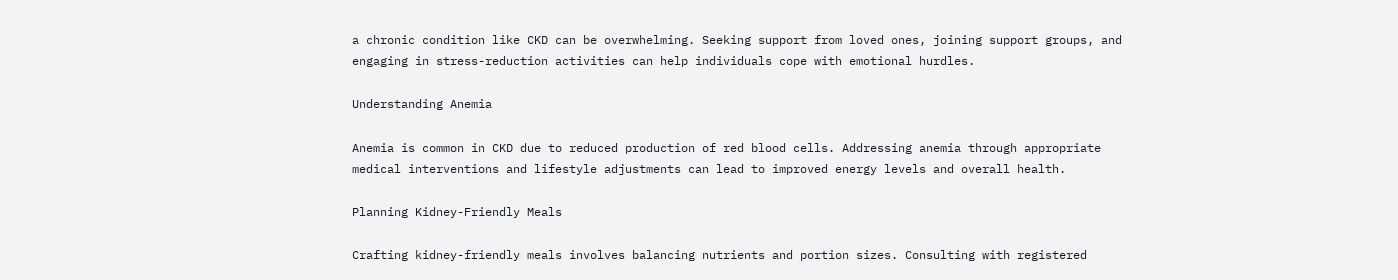a chronic condition like CKD can be overwhelming. Seeking support from loved ones, joining support groups, and engaging in stress-reduction activities can help individuals cope with emotional hurdles.

Understanding Anemia

Anemia is common in CKD due to reduced production of red blood cells. Addressing anemia through appropriate medical interventions and lifestyle adjustments can lead to improved energy levels and overall health.

Planning Kidney-Friendly Meals

Crafting kidney-friendly meals involves balancing nutrients and portion sizes. Consulting with registered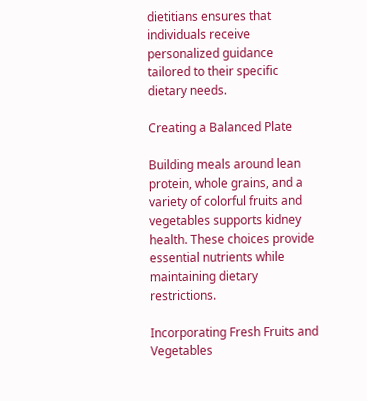dietitians ensures that individuals receive personalized guidance tailored to their specific dietary needs.

Creating a Balanced Plate

Building meals around lean protein, whole grains, and a variety of colorful fruits and vegetables supports kidney health. These choices provide essential nutrients while maintaining dietary restrictions.

Incorporating Fresh Fruits and Vegetables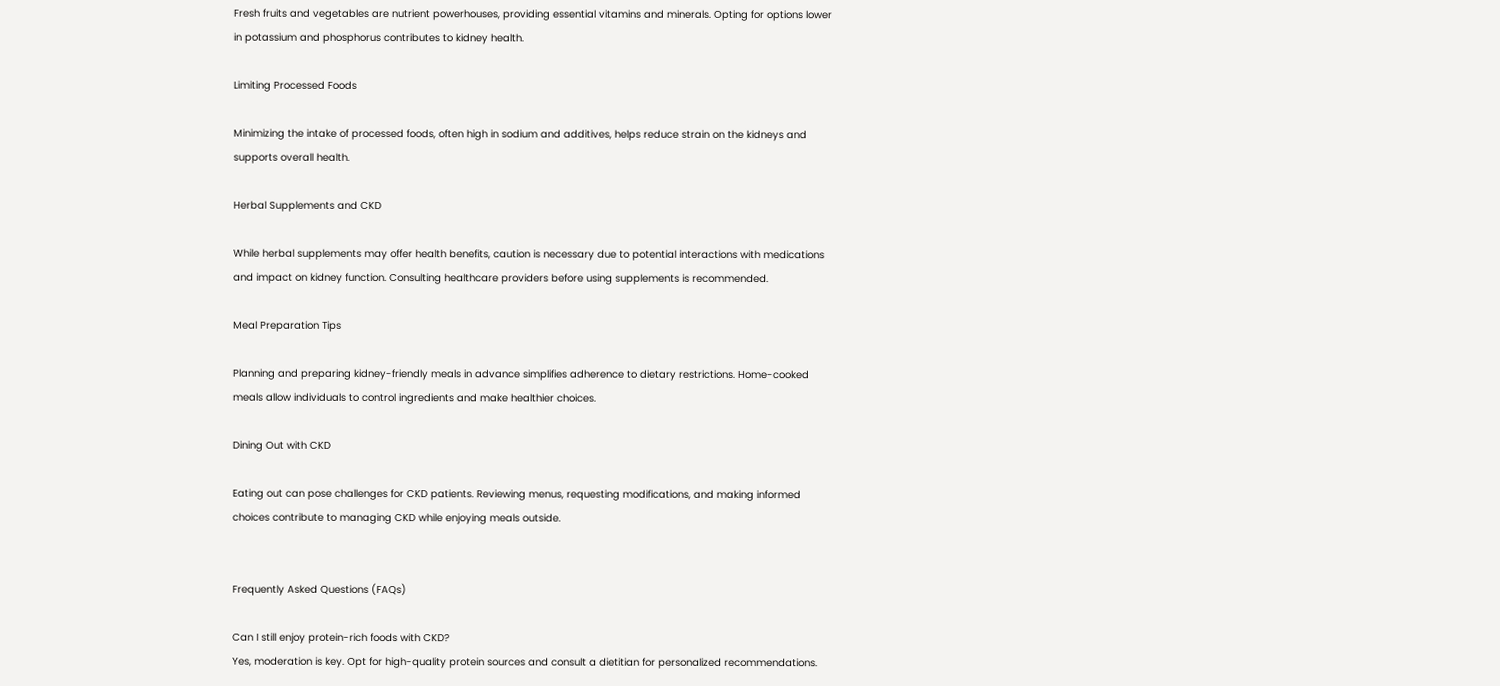Fresh fruits and vegetables are nutrient powerhouses, providing essential vitamins and minerals. Opting for options lower in potassium and phosphorus contributes to kidney health.

Limiting Processed Foods

Minimizing the intake of processed foods, often high in sodium and additives, helps reduce strain on the kidneys and supports overall health.

Herbal Supplements and CKD

While herbal supplements may offer health benefits, caution is necessary due to potential interactions with medications and impact on kidney function. Consulting healthcare providers before using supplements is recommended.

Meal Preparation Tips

Planning and preparing kidney-friendly meals in advance simplifies adherence to dietary restrictions. Home-cooked meals allow individuals to control ingredients and make healthier choices.

Dining Out with CKD

Eating out can pose challenges for CKD patients. Reviewing menus, requesting modifications, and making informed choices contribute to managing CKD while enjoying meals outside.


Frequently Asked Questions (FAQs)

Can I still enjoy protein-rich foods with CKD?
Yes, moderation is key. Opt for high-quality protein sources and consult a dietitian for personalized recommendations.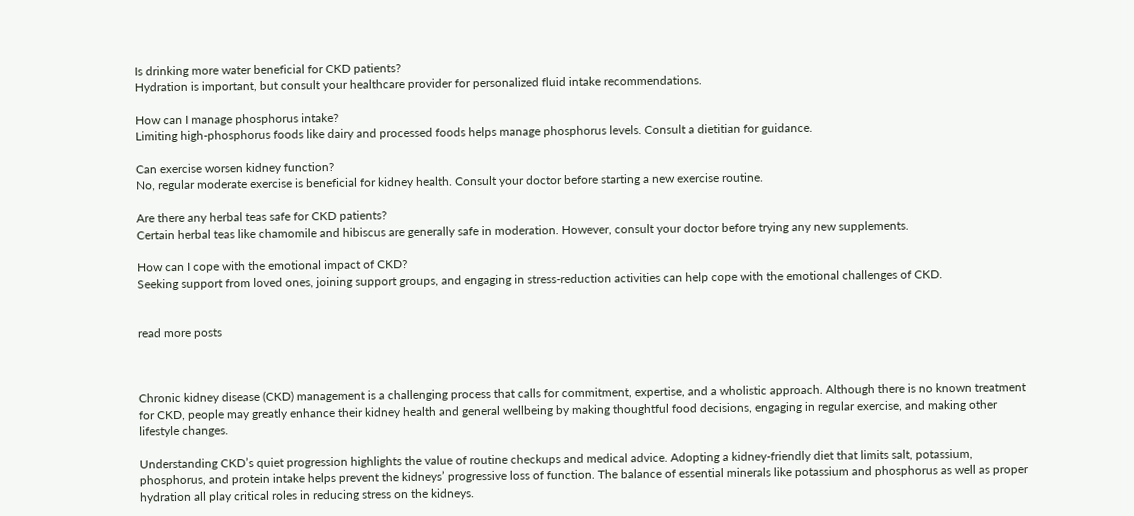Is drinking more water beneficial for CKD patients?
Hydration is important, but consult your healthcare provider for personalized fluid intake recommendations.

How can I manage phosphorus intake?
Limiting high-phosphorus foods like dairy and processed foods helps manage phosphorus levels. Consult a dietitian for guidance.

Can exercise worsen kidney function?
No, regular moderate exercise is beneficial for kidney health. Consult your doctor before starting a new exercise routine.

Are there any herbal teas safe for CKD patients?
Certain herbal teas like chamomile and hibiscus are generally safe in moderation. However, consult your doctor before trying any new supplements.

How can I cope with the emotional impact of CKD?
Seeking support from loved ones, joining support groups, and engaging in stress-reduction activities can help cope with the emotional challenges of CKD.


read more posts



Chronic kidney disease (CKD) management is a challenging process that calls for commitment, expertise, and a wholistic approach. Although there is no known treatment for CKD, people may greatly enhance their kidney health and general wellbeing by making thoughtful food decisions, engaging in regular exercise, and making other lifestyle changes.

Understanding CKD’s quiet progression highlights the value of routine checkups and medical advice. Adopting a kidney-friendly diet that limits salt, potassium, phosphorus, and protein intake helps prevent the kidneys’ progressive loss of function. The balance of essential minerals like potassium and phosphorus as well as proper hydration all play critical roles in reducing stress on the kidneys.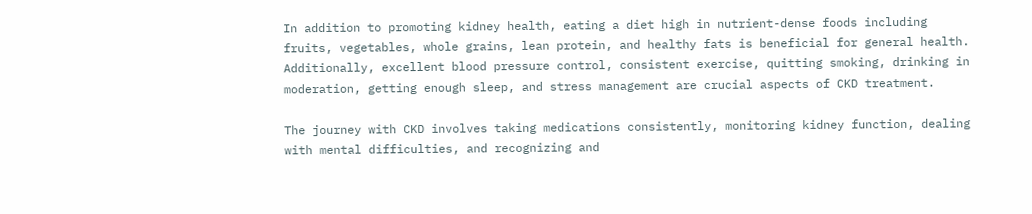In addition to promoting kidney health, eating a diet high in nutrient-dense foods including fruits, vegetables, whole grains, lean protein, and healthy fats is beneficial for general health. Additionally, excellent blood pressure control, consistent exercise, quitting smoking, drinking in moderation, getting enough sleep, and stress management are crucial aspects of CKD treatment.

The journey with CKD involves taking medications consistently, monitoring kidney function, dealing with mental difficulties, and recognizing and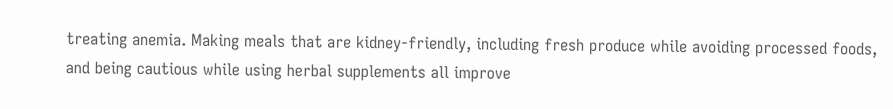treating anemia. Making meals that are kidney-friendly, including fresh produce while avoiding processed foods, and being cautious while using herbal supplements all improve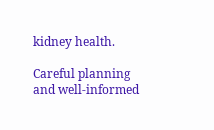kidney health.

Careful planning and well-informed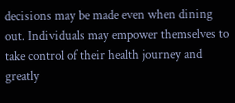decisions may be made even when dining out. Individuals may empower themselves to take control of their health journey and greatly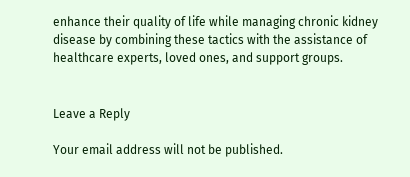enhance their quality of life while managing chronic kidney disease by combining these tactics with the assistance of healthcare experts, loved ones, and support groups.


Leave a Reply

Your email address will not be published.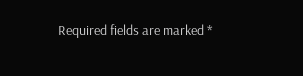Required fields are marked *